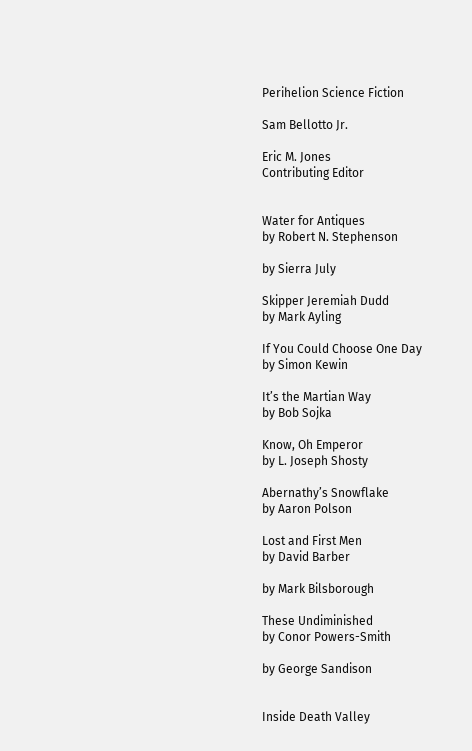Perihelion Science Fiction

Sam Bellotto Jr.

Eric M. Jones
Contributing Editor


Water for Antiques
by Robert N. Stephenson

by Sierra July

Skipper Jeremiah Dudd
by Mark Ayling

If You Could Choose One Day
by Simon Kewin

It’s the Martian Way
by Bob Sojka

Know, Oh Emperor
by L. Joseph Shosty

Abernathy’s Snowflake
by Aaron Polson

Lost and First Men
by David Barber

by Mark Bilsborough

These Undiminished
by Conor Powers-Smith

by George Sandison


Inside Death Valley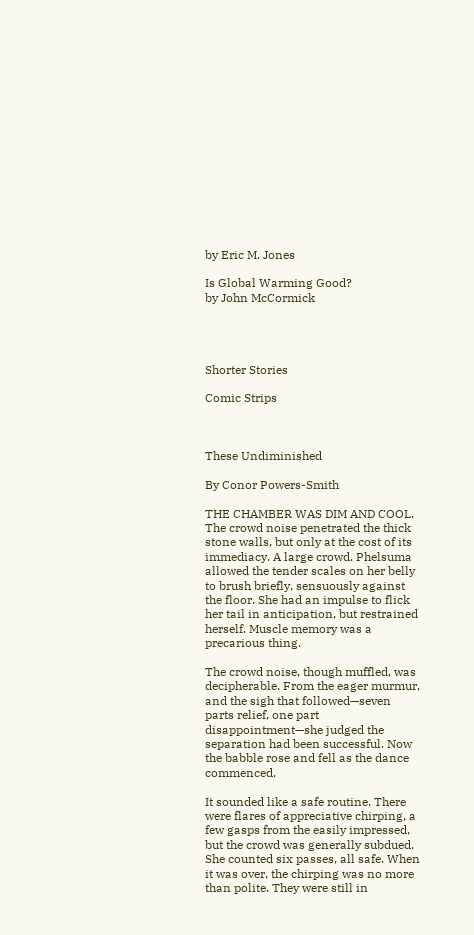by Eric M. Jones

Is Global Warming Good?
by John McCormick




Shorter Stories

Comic Strips



These Undiminished

By Conor Powers-Smith

THE CHAMBER WAS DIM AND COOL. The crowd noise penetrated the thick stone walls, but only at the cost of its immediacy. A large crowd. Phelsuma allowed the tender scales on her belly to brush briefly, sensuously against the floor. She had an impulse to flick her tail in anticipation, but restrained herself. Muscle memory was a precarious thing.

The crowd noise, though muffled, was decipherable. From the eager murmur, and the sigh that followed—seven parts relief, one part disappointment—she judged the separation had been successful. Now the babble rose and fell as the dance commenced.

It sounded like a safe routine. There were flares of appreciative chirping, a few gasps from the easily impressed, but the crowd was generally subdued. She counted six passes, all safe. When it was over, the chirping was no more than polite. They were still in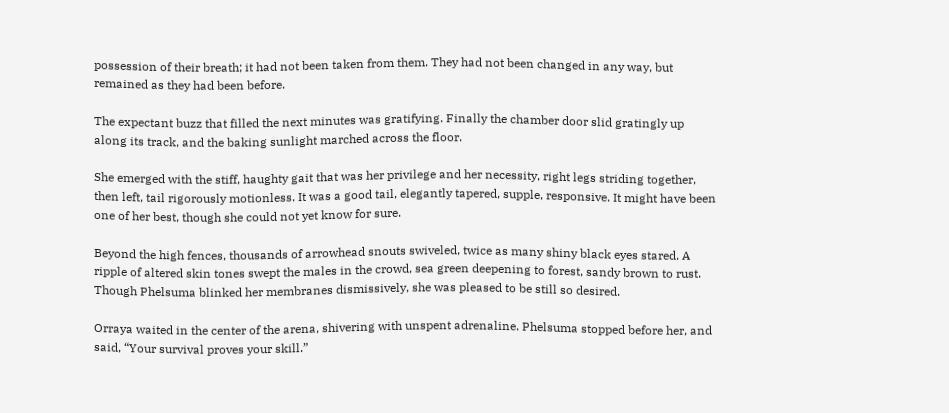possession of their breath; it had not been taken from them. They had not been changed in any way, but remained as they had been before.

The expectant buzz that filled the next minutes was gratifying. Finally the chamber door slid gratingly up along its track, and the baking sunlight marched across the floor.

She emerged with the stiff, haughty gait that was her privilege and her necessity, right legs striding together, then left, tail rigorously motionless. It was a good tail, elegantly tapered, supple, responsive. It might have been one of her best, though she could not yet know for sure.

Beyond the high fences, thousands of arrowhead snouts swiveled, twice as many shiny black eyes stared. A ripple of altered skin tones swept the males in the crowd, sea green deepening to forest, sandy brown to rust. Though Phelsuma blinked her membranes dismissively, she was pleased to be still so desired.

Orraya waited in the center of the arena, shivering with unspent adrenaline. Phelsuma stopped before her, and said, “Your survival proves your skill.”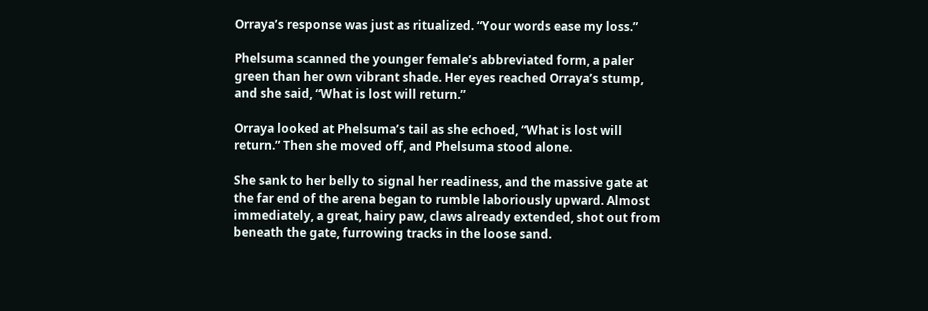Orraya’s response was just as ritualized. “Your words ease my loss.”

Phelsuma scanned the younger female’s abbreviated form, a paler green than her own vibrant shade. Her eyes reached Orraya’s stump, and she said, “What is lost will return.”

Orraya looked at Phelsuma’s tail as she echoed, “What is lost will return.” Then she moved off, and Phelsuma stood alone.

She sank to her belly to signal her readiness, and the massive gate at the far end of the arena began to rumble laboriously upward. Almost immediately, a great, hairy paw, claws already extended, shot out from beneath the gate, furrowing tracks in the loose sand.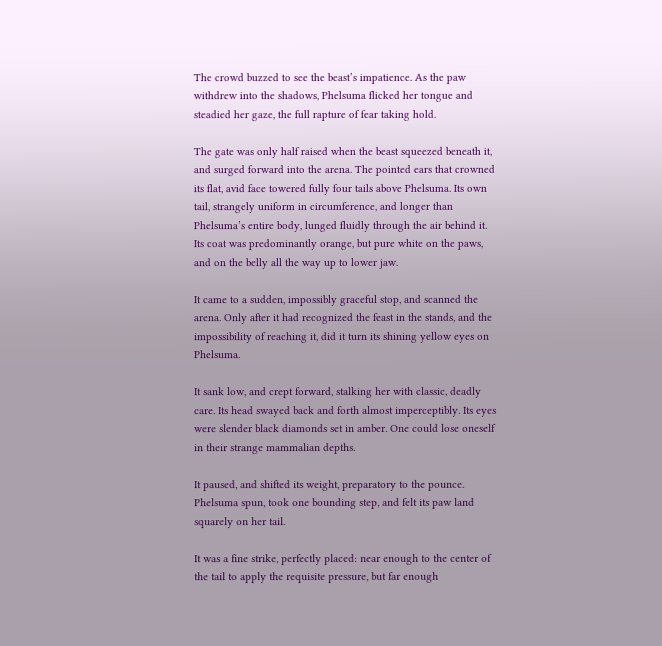The crowd buzzed to see the beast’s impatience. As the paw withdrew into the shadows, Phelsuma flicked her tongue and steadied her gaze, the full rapture of fear taking hold.

The gate was only half raised when the beast squeezed beneath it, and surged forward into the arena. The pointed ears that crowned its flat, avid face towered fully four tails above Phelsuma. Its own tail, strangely uniform in circumference, and longer than Phelsuma’s entire body, lunged fluidly through the air behind it. Its coat was predominantly orange, but pure white on the paws, and on the belly all the way up to lower jaw.

It came to a sudden, impossibly graceful stop, and scanned the arena. Only after it had recognized the feast in the stands, and the impossibility of reaching it, did it turn its shining yellow eyes on Phelsuma.

It sank low, and crept forward, stalking her with classic, deadly care. Its head swayed back and forth almost imperceptibly. Its eyes were slender black diamonds set in amber. One could lose oneself in their strange mammalian depths.

It paused, and shifted its weight, preparatory to the pounce. Phelsuma spun, took one bounding step, and felt its paw land squarely on her tail.

It was a fine strike, perfectly placed: near enough to the center of the tail to apply the requisite pressure, but far enough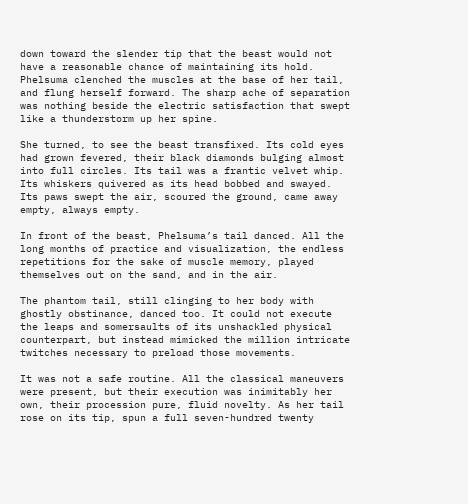down toward the slender tip that the beast would not have a reasonable chance of maintaining its hold. Phelsuma clenched the muscles at the base of her tail, and flung herself forward. The sharp ache of separation was nothing beside the electric satisfaction that swept like a thunderstorm up her spine.

She turned, to see the beast transfixed. Its cold eyes had grown fevered, their black diamonds bulging almost into full circles. Its tail was a frantic velvet whip. Its whiskers quivered as its head bobbed and swayed. Its paws swept the air, scoured the ground, came away empty, always empty.

In front of the beast, Phelsuma’s tail danced. All the long months of practice and visualization, the endless repetitions for the sake of muscle memory, played themselves out on the sand, and in the air.

The phantom tail, still clinging to her body with ghostly obstinance, danced too. It could not execute the leaps and somersaults of its unshackled physical counterpart, but instead mimicked the million intricate twitches necessary to preload those movements.

It was not a safe routine. All the classical maneuvers were present, but their execution was inimitably her own, their procession pure, fluid novelty. As her tail rose on its tip, spun a full seven-hundred twenty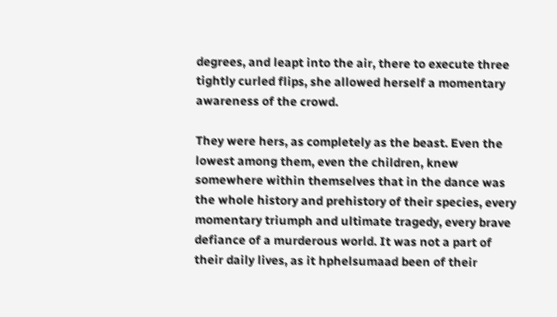degrees, and leapt into the air, there to execute three tightly curled flips, she allowed herself a momentary awareness of the crowd.

They were hers, as completely as the beast. Even the lowest among them, even the children, knew somewhere within themselves that in the dance was the whole history and prehistory of their species, every momentary triumph and ultimate tragedy, every brave defiance of a murderous world. It was not a part of their daily lives, as it hphelsumaad been of their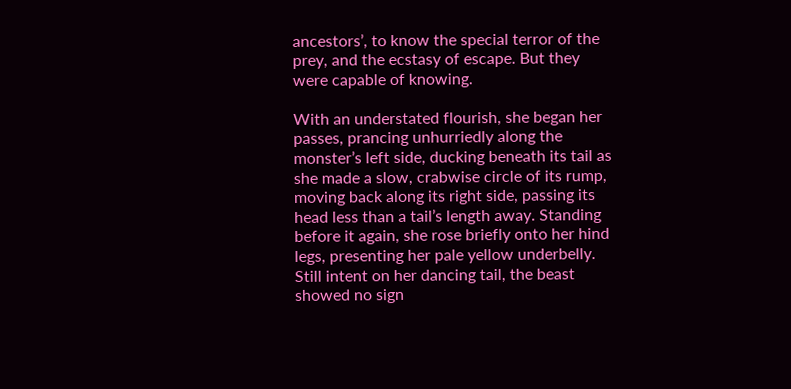ancestors’, to know the special terror of the prey, and the ecstasy of escape. But they were capable of knowing.

With an understated flourish, she began her passes, prancing unhurriedly along the monster’s left side, ducking beneath its tail as she made a slow, crabwise circle of its rump, moving back along its right side, passing its head less than a tail’s length away. Standing before it again, she rose briefly onto her hind legs, presenting her pale yellow underbelly. Still intent on her dancing tail, the beast showed no sign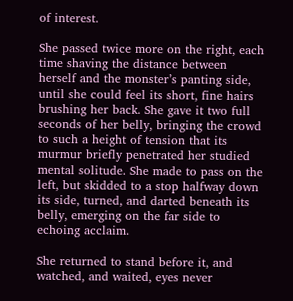of interest.

She passed twice more on the right, each time shaving the distance between herself and the monster’s panting side, until she could feel its short, fine hairs brushing her back. She gave it two full seconds of her belly, bringing the crowd to such a height of tension that its murmur briefly penetrated her studied mental solitude. She made to pass on the left, but skidded to a stop halfway down its side, turned, and darted beneath its belly, emerging on the far side to echoing acclaim.

She returned to stand before it, and watched, and waited, eyes never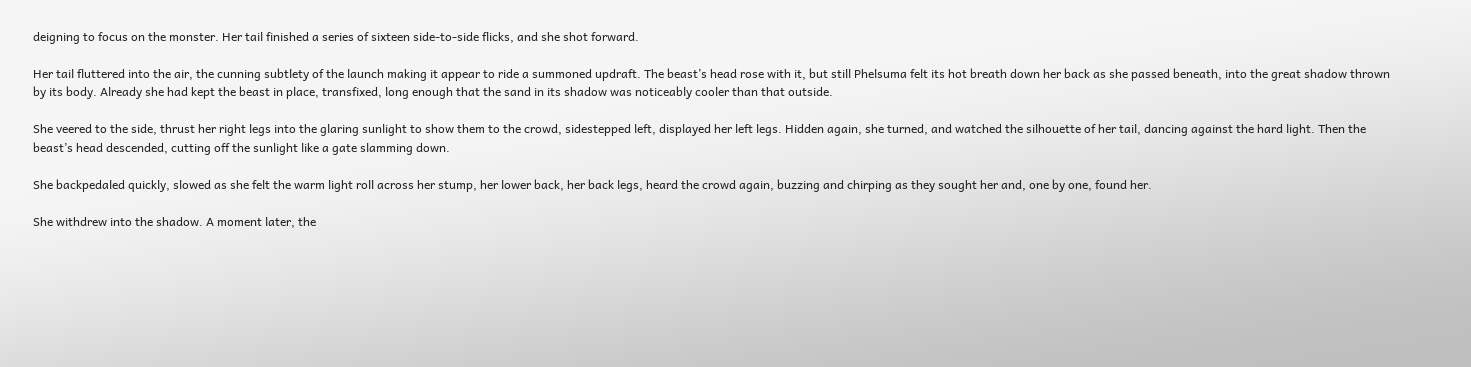deigning to focus on the monster. Her tail finished a series of sixteen side-to-side flicks, and she shot forward.

Her tail fluttered into the air, the cunning subtlety of the launch making it appear to ride a summoned updraft. The beast’s head rose with it, but still Phelsuma felt its hot breath down her back as she passed beneath, into the great shadow thrown by its body. Already she had kept the beast in place, transfixed, long enough that the sand in its shadow was noticeably cooler than that outside.

She veered to the side, thrust her right legs into the glaring sunlight to show them to the crowd, sidestepped left, displayed her left legs. Hidden again, she turned, and watched the silhouette of her tail, dancing against the hard light. Then the beast’s head descended, cutting off the sunlight like a gate slamming down.

She backpedaled quickly, slowed as she felt the warm light roll across her stump, her lower back, her back legs, heard the crowd again, buzzing and chirping as they sought her and, one by one, found her.

She withdrew into the shadow. A moment later, the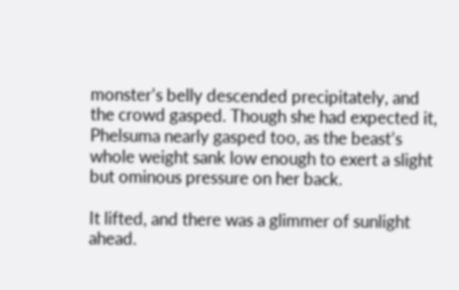monster’s belly descended precipitately, and the crowd gasped. Though she had expected it, Phelsuma nearly gasped too, as the beast’s whole weight sank low enough to exert a slight but ominous pressure on her back.

It lifted, and there was a glimmer of sunlight ahead.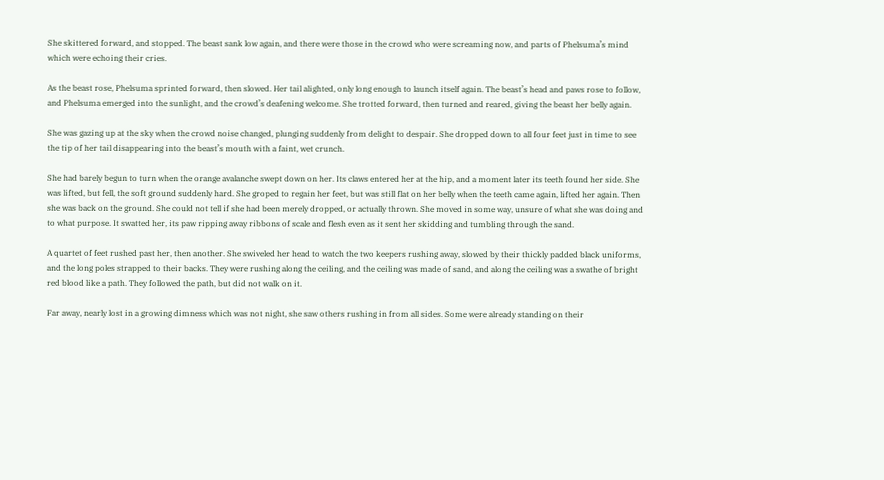She skittered forward, and stopped. The beast sank low again, and there were those in the crowd who were screaming now, and parts of Phelsuma’s mind which were echoing their cries.

As the beast rose, Phelsuma sprinted forward, then slowed. Her tail alighted, only long enough to launch itself again. The beast’s head and paws rose to follow, and Phelsuma emerged into the sunlight, and the crowd’s deafening welcome. She trotted forward, then turned and reared, giving the beast her belly again.

She was gazing up at the sky when the crowd noise changed, plunging suddenly from delight to despair. She dropped down to all four feet just in time to see the tip of her tail disappearing into the beast’s mouth with a faint, wet crunch.

She had barely begun to turn when the orange avalanche swept down on her. Its claws entered her at the hip, and a moment later its teeth found her side. She was lifted, but fell, the soft ground suddenly hard. She groped to regain her feet, but was still flat on her belly when the teeth came again, lifted her again. Then she was back on the ground. She could not tell if she had been merely dropped, or actually thrown. She moved in some way, unsure of what she was doing and to what purpose. It swatted her, its paw ripping away ribbons of scale and flesh even as it sent her skidding and tumbling through the sand.

A quartet of feet rushed past her, then another. She swiveled her head to watch the two keepers rushing away, slowed by their thickly padded black uniforms, and the long poles strapped to their backs. They were rushing along the ceiling, and the ceiling was made of sand, and along the ceiling was a swathe of bright red blood like a path. They followed the path, but did not walk on it.

Far away, nearly lost in a growing dimness which was not night, she saw others rushing in from all sides. Some were already standing on their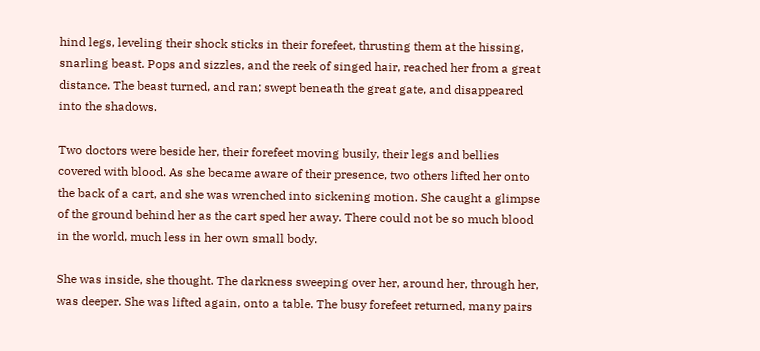hind legs, leveling their shock sticks in their forefeet, thrusting them at the hissing, snarling beast. Pops and sizzles, and the reek of singed hair, reached her from a great distance. The beast turned, and ran; swept beneath the great gate, and disappeared into the shadows.

Two doctors were beside her, their forefeet moving busily, their legs and bellies covered with blood. As she became aware of their presence, two others lifted her onto the back of a cart, and she was wrenched into sickening motion. She caught a glimpse of the ground behind her as the cart sped her away. There could not be so much blood in the world, much less in her own small body.

She was inside, she thought. The darkness sweeping over her, around her, through her, was deeper. She was lifted again, onto a table. The busy forefeet returned, many pairs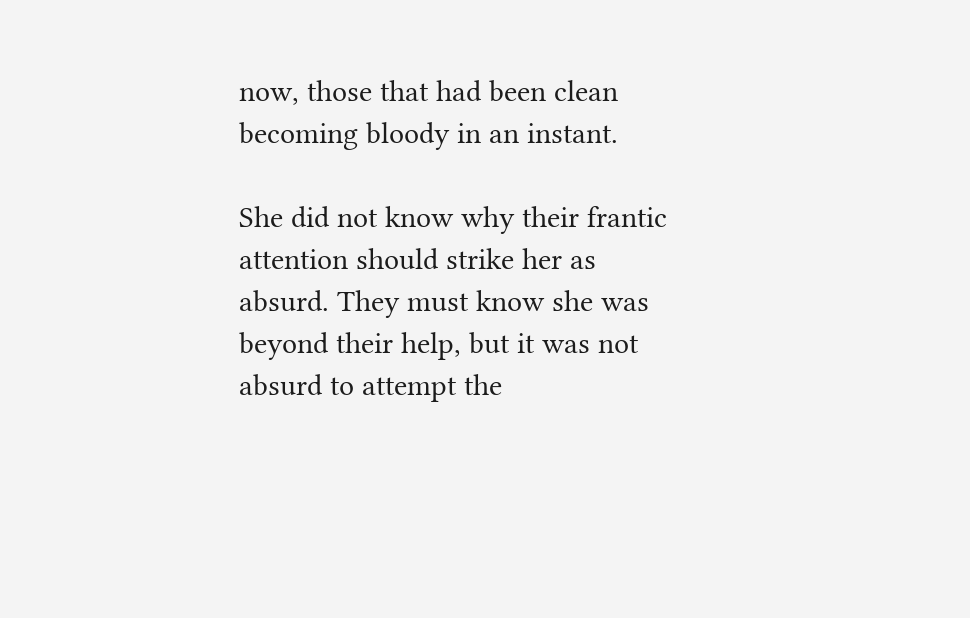now, those that had been clean becoming bloody in an instant.

She did not know why their frantic attention should strike her as absurd. They must know she was beyond their help, but it was not absurd to attempt the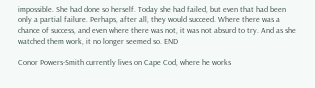impossible. She had done so herself. Today she had failed, but even that had been only a partial failure. Perhaps, after all, they would succeed. Where there was a chance of success, and even where there was not, it was not absurd to try. And as she watched them work, it no longer seemed so. END

Conor Powers-Smith currently lives on Cape Cod, where he works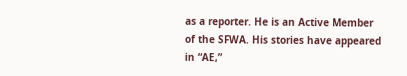as a reporter. He is an Active Member of the SFWA. His stories have appeared in “AE,”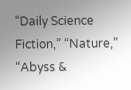“Daily Science Fiction,” “Nature,” “Abyss &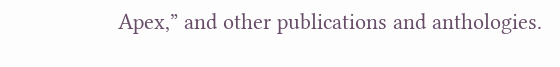Apex,” and other publications and anthologies.